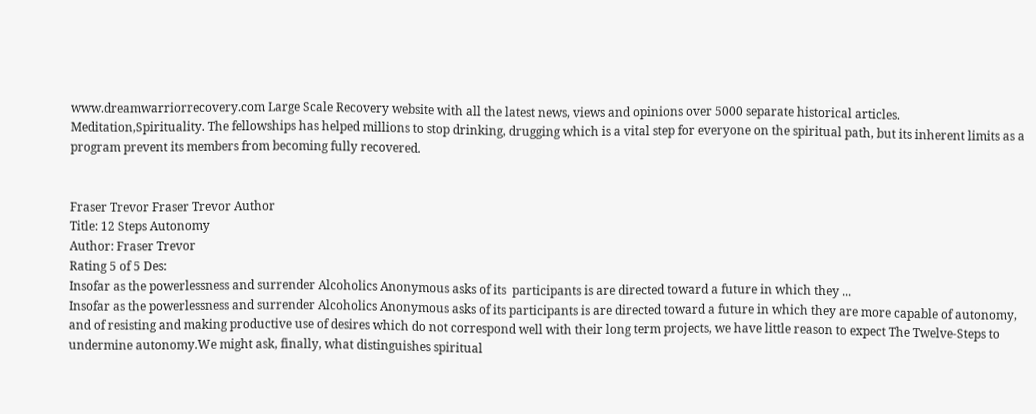www.dreamwarriorrecovery.com Large Scale Recovery website with all the latest news, views and opinions over 5000 separate historical articles. Meditation,Spirituality. The fellowships has helped millions to stop drinking, drugging which is a vital step for everyone on the spiritual path, but its inherent limits as a program prevent its members from becoming fully recovered.


Fraser Trevor Fraser Trevor Author
Title: 12 Steps Autonomy
Author: Fraser Trevor
Rating 5 of 5 Des:
Insofar as the powerlessness and surrender Alcoholics Anonymous asks of its  participants is are directed toward a future in which they ...
Insofar as the powerlessness and surrender Alcoholics Anonymous asks of its participants is are directed toward a future in which they are more capable of autonomy, and of resisting and making productive use of desires which do not correspond well with their long term projects, we have little reason to expect The Twelve-Steps to undermine autonomy.We might ask, finally, what distinguishes spiritual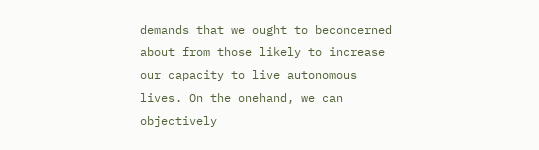demands that we ought to beconcerned about from those likely to increase our capacity to live autonomous lives. On the onehand, we can objectively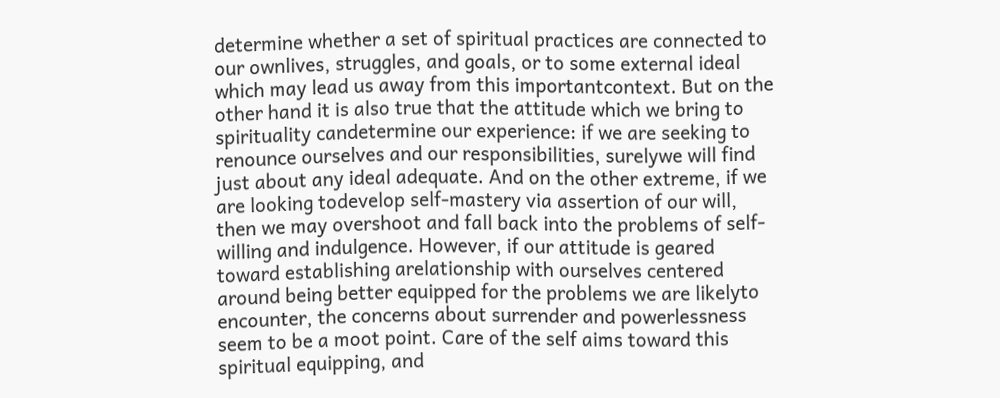determine whether a set of spiritual practices are connected to our ownlives, struggles, and goals, or to some external ideal which may lead us away from this importantcontext. But on the other hand it is also true that the attitude which we bring to spirituality candetermine our experience: if we are seeking to renounce ourselves and our responsibilities, surelywe will find just about any ideal adequate. And on the other extreme, if we are looking todevelop self-mastery via assertion of our will, then we may overshoot and fall back into the problems of self-willing and indulgence. However, if our attitude is geared toward establishing arelationship with ourselves centered around being better equipped for the problems we are likelyto encounter, the concerns about surrender and powerlessness seem to be a moot point. Care of the self aims toward this spiritual equipping, and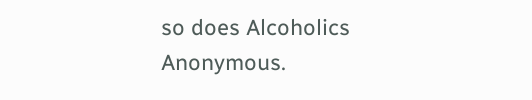so does Alcoholics Anonymous.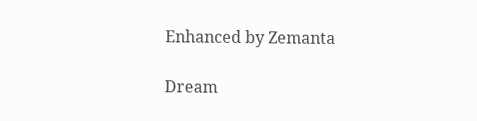Enhanced by Zemanta

Dream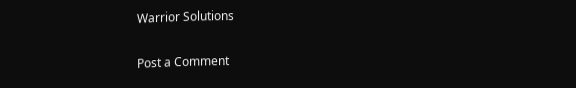Warrior Solutions

Post a Comment